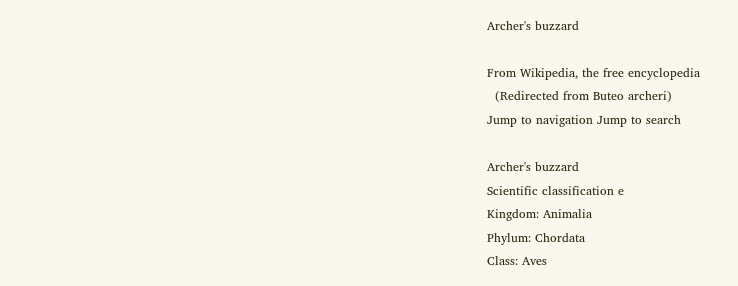Archer's buzzard

From Wikipedia, the free encyclopedia
  (Redirected from Buteo archeri)
Jump to navigation Jump to search

Archer's buzzard
Scientific classification e
Kingdom: Animalia
Phylum: Chordata
Class: Aves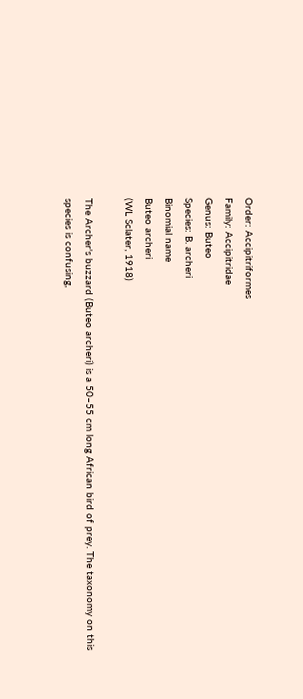Order: Accipitriformes
Family: Accipitridae
Genus: Buteo
Species: B. archeri
Binomial name
Buteo archeri
(WL Sclater, 1918)

The Archer's buzzard (Buteo archeri) is a 50–55 cm long African bird of prey. The taxonomy on this species is confusing,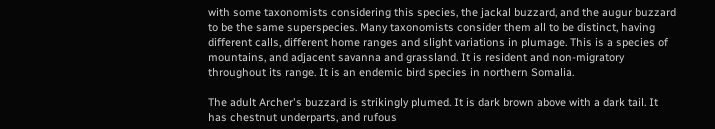with some taxonomists considering this species, the jackal buzzard, and the augur buzzard to be the same superspecies. Many taxonomists consider them all to be distinct, having different calls, different home ranges and slight variations in plumage. This is a species of mountains, and adjacent savanna and grassland. It is resident and non-migratory throughout its range. It is an endemic bird species in northern Somalia.

The adult Archer's buzzard is strikingly plumed. It is dark brown above with a dark tail. It has chestnut underparts, and rufous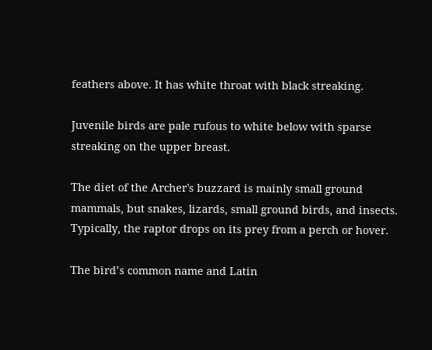feathers above. It has white throat with black streaking.

Juvenile birds are pale rufous to white below with sparse streaking on the upper breast.

The diet of the Archer's buzzard is mainly small ground mammals, but snakes, lizards, small ground birds, and insects. Typically, the raptor drops on its prey from a perch or hover.

The bird’s common name and Latin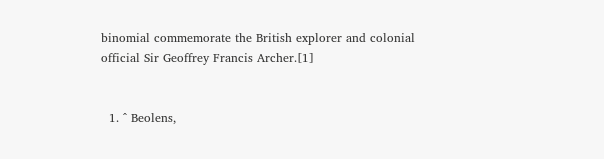binomial commemorate the British explorer and colonial official Sir Geoffrey Francis Archer.[1]


  1. ^ Beolens,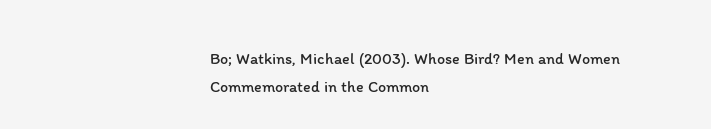Bo; Watkins, Michael (2003). Whose Bird? Men and Women Commemorated in the Common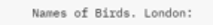Names of Birds. London: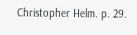Christopher Helm. p. 29.